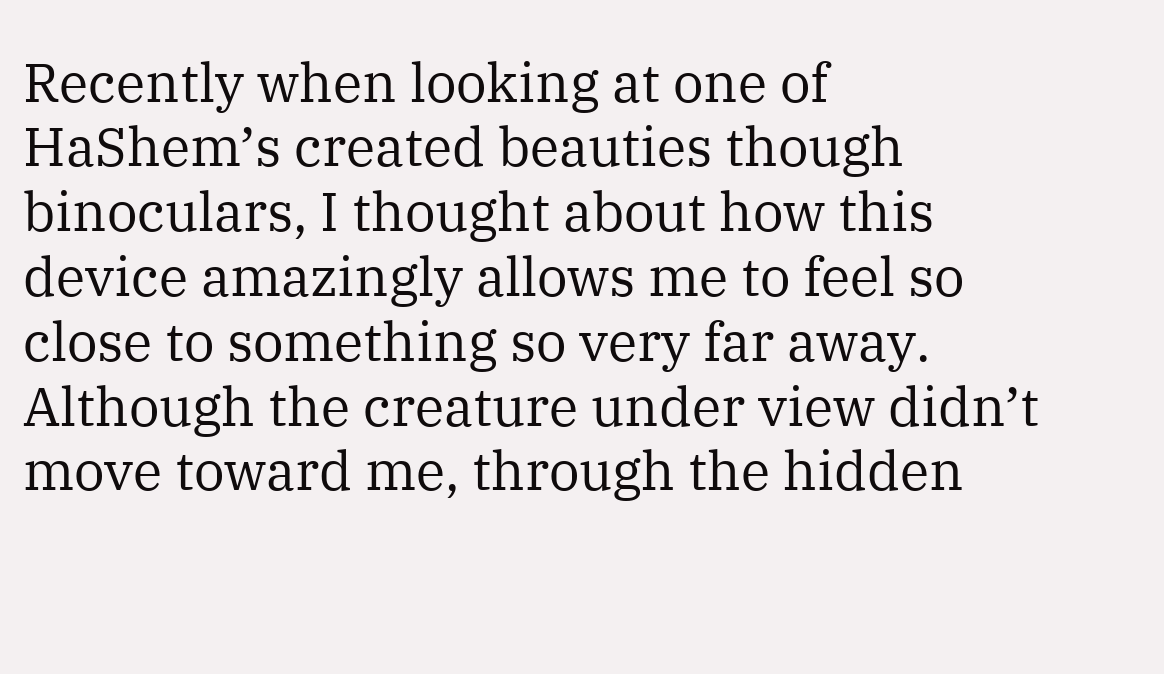Recently when looking at one of HaShem’s created beauties though binoculars, I thought about how this device amazingly allows me to feel so close to something so very far away. Although the creature under view didn’t move toward me, through the hidden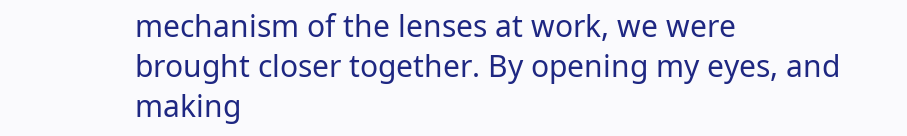mechanism of the lenses at work, we were brought closer together. By opening my eyes, and making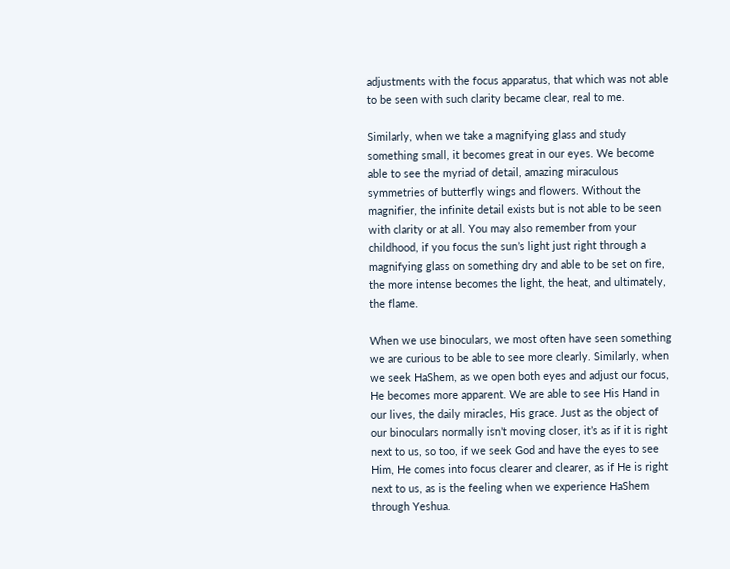adjustments with the focus apparatus, that which was not able to be seen with such clarity became clear, real to me.

Similarly, when we take a magnifying glass and study something small, it becomes great in our eyes. We become able to see the myriad of detail, amazing miraculous symmetries of butterfly wings and flowers. Without the magnifier, the infinite detail exists but is not able to be seen with clarity or at all. You may also remember from your childhood, if you focus the sun’s light just right through a magnifying glass on something dry and able to be set on fire, the more intense becomes the light, the heat, and ultimately, the flame.

When we use binoculars, we most often have seen something we are curious to be able to see more clearly. Similarly, when we seek HaShem, as we open both eyes and adjust our focus, He becomes more apparent. We are able to see His Hand in our lives, the daily miracles, His grace. Just as the object of our binoculars normally isn’t moving closer, it’s as if it is right next to us, so too, if we seek God and have the eyes to see Him, He comes into focus clearer and clearer, as if He is right next to us, as is the feeling when we experience HaShem through Yeshua.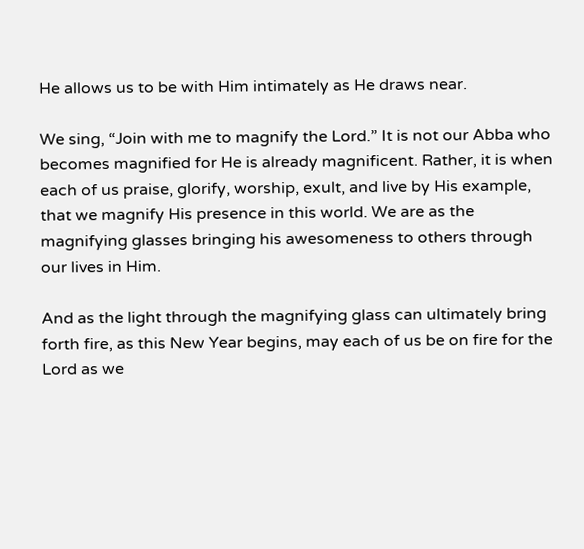He allows us to be with Him intimately as He draws near.

We sing, “Join with me to magnify the Lord.” It is not our Abba who becomes magnified for He is already magnificent. Rather, it is when each of us praise, glorify, worship, exult, and live by His example, that we magnify His presence in this world. We are as the magnifying glasses bringing his awesomeness to others through our lives in Him.

And as the light through the magnifying glass can ultimately bring forth fire, as this New Year begins, may each of us be on fire for the Lord as we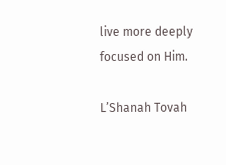live more deeply focused on Him.

L’Shanah Tovah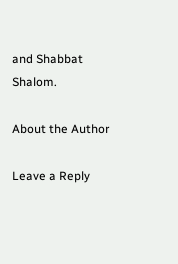and Shabbat Shalom.

About the Author

Leave a Reply